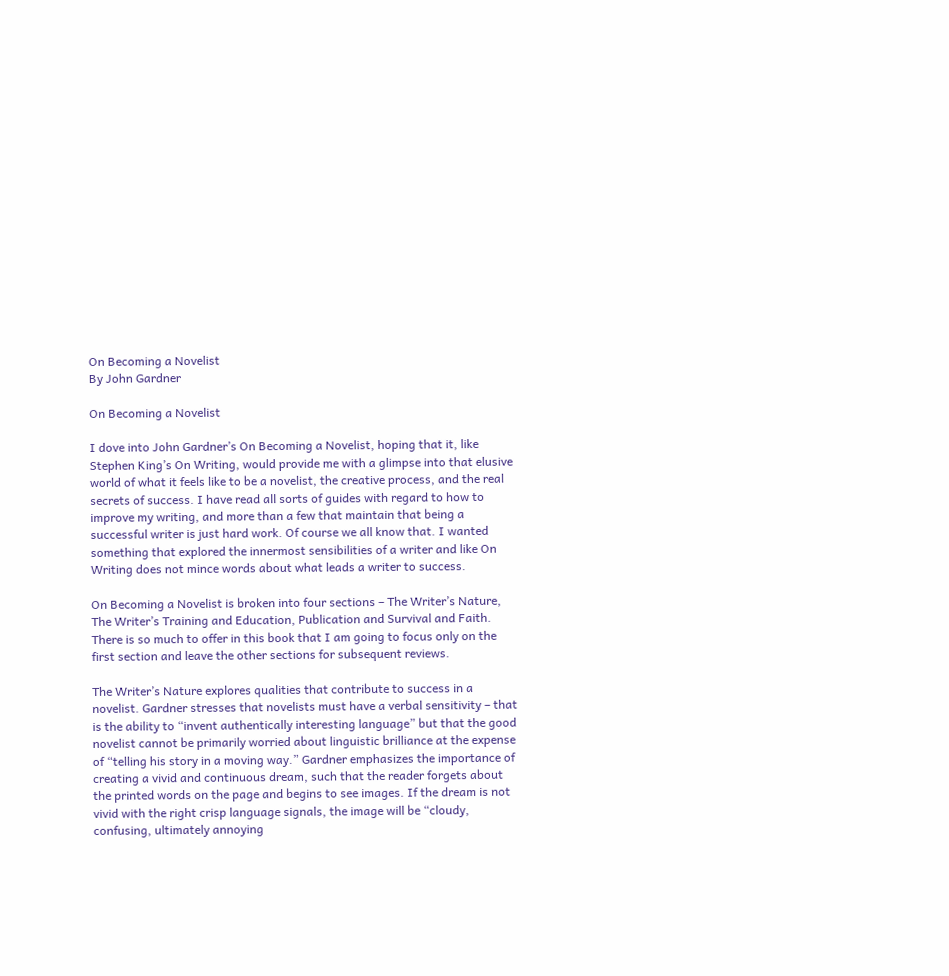On Becoming a Novelist
By John Gardner

On Becoming a Novelist

I dove into John Gardner’s On Becoming a Novelist, hoping that it, like Stephen King’s On Writing, would provide me with a glimpse into that elusive world of what it feels like to be a novelist, the creative process, and the real secrets of success. I have read all sorts of guides with regard to how to improve my writing, and more than a few that maintain that being a successful writer is just hard work. Of course we all know that. I wanted something that explored the innermost sensibilities of a writer and like On Writing does not mince words about what leads a writer to success.

On Becoming a Novelist is broken into four sections – The Writer’s Nature, The Writer’s Training and Education, Publication and Survival and Faith. There is so much to offer in this book that I am going to focus only on the first section and leave the other sections for subsequent reviews.

The Writer’s Nature explores qualities that contribute to success in a novelist. Gardner stresses that novelists must have a verbal sensitivity – that is the ability to “invent authentically interesting language” but that the good novelist cannot be primarily worried about linguistic brilliance at the expense of “telling his story in a moving way.” Gardner emphasizes the importance of creating a vivid and continuous dream, such that the reader forgets about the printed words on the page and begins to see images. If the dream is not vivid with the right crisp language signals, the image will be “cloudy, confusing, ultimately annoying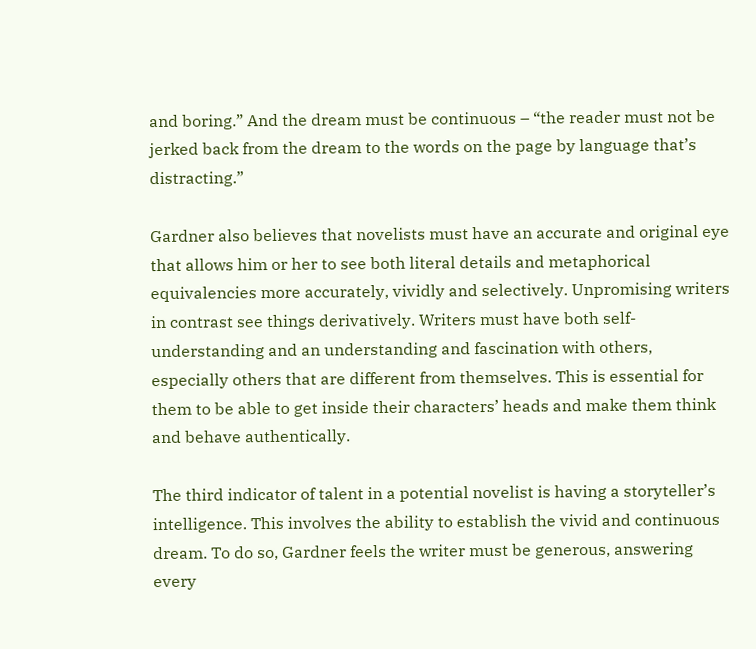and boring.” And the dream must be continuous – “the reader must not be jerked back from the dream to the words on the page by language that’s distracting.”

Gardner also believes that novelists must have an accurate and original eye that allows him or her to see both literal details and metaphorical equivalencies more accurately, vividly and selectively. Unpromising writers in contrast see things derivatively. Writers must have both self-understanding and an understanding and fascination with others, especially others that are different from themselves. This is essential for them to be able to get inside their characters’ heads and make them think and behave authentically.

The third indicator of talent in a potential novelist is having a storyteller’s intelligence. This involves the ability to establish the vivid and continuous dream. To do so, Gardner feels the writer must be generous, answering every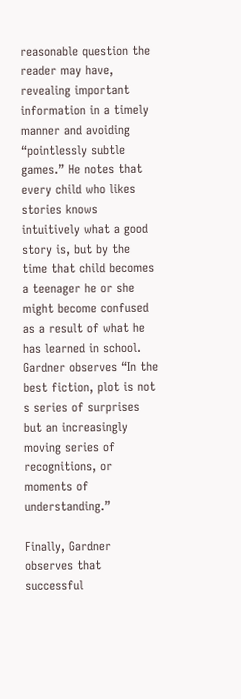reasonable question the reader may have, revealing important information in a timely manner and avoiding “pointlessly subtle games.” He notes that every child who likes stories knows intuitively what a good story is, but by the time that child becomes a teenager he or she might become confused as a result of what he has learned in school.  Gardner observes “In the best fiction, plot is not s series of surprises but an increasingly moving series of recognitions, or moments of understanding.”

Finally, Gardner observes that successful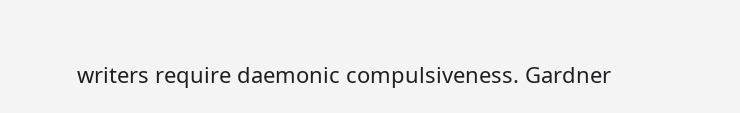writers require daemonic compulsiveness. Gardner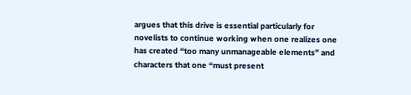argues that this drive is essential particularly for novelists to continue working when one realizes one has created “too many unmanageable elements” and characters that one “must present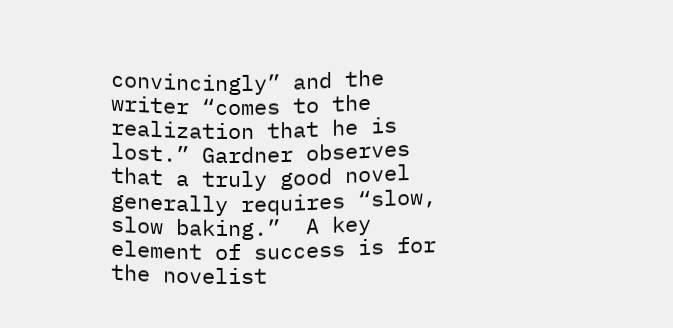convincingly” and the writer “comes to the realization that he is lost.” Gardner observes that a truly good novel generally requires “slow, slow baking.”  A key element of success is for the novelist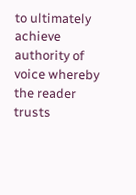to ultimately achieve authority of voice whereby the reader trusts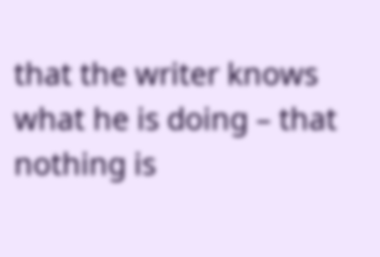that the writer knows what he is doing – that nothing is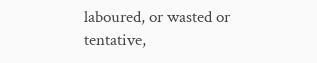laboured, or wasted or tentative,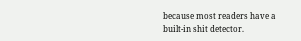because most readers have a built-in shit detector.